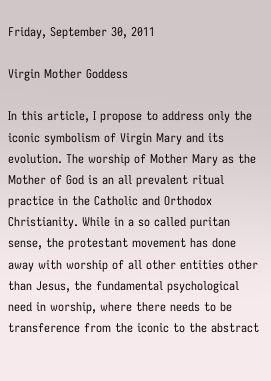Friday, September 30, 2011

Virgin Mother Goddess

In this article, I propose to address only the iconic symbolism of Virgin Mary and its evolution. The worship of Mother Mary as the Mother of God is an all prevalent ritual practice in the Catholic and Orthodox Christianity. While in a so called puritan sense, the protestant movement has done away with worship of all other entities other than Jesus, the fundamental psychological need in worship, where there needs to be transference from the iconic to the abstract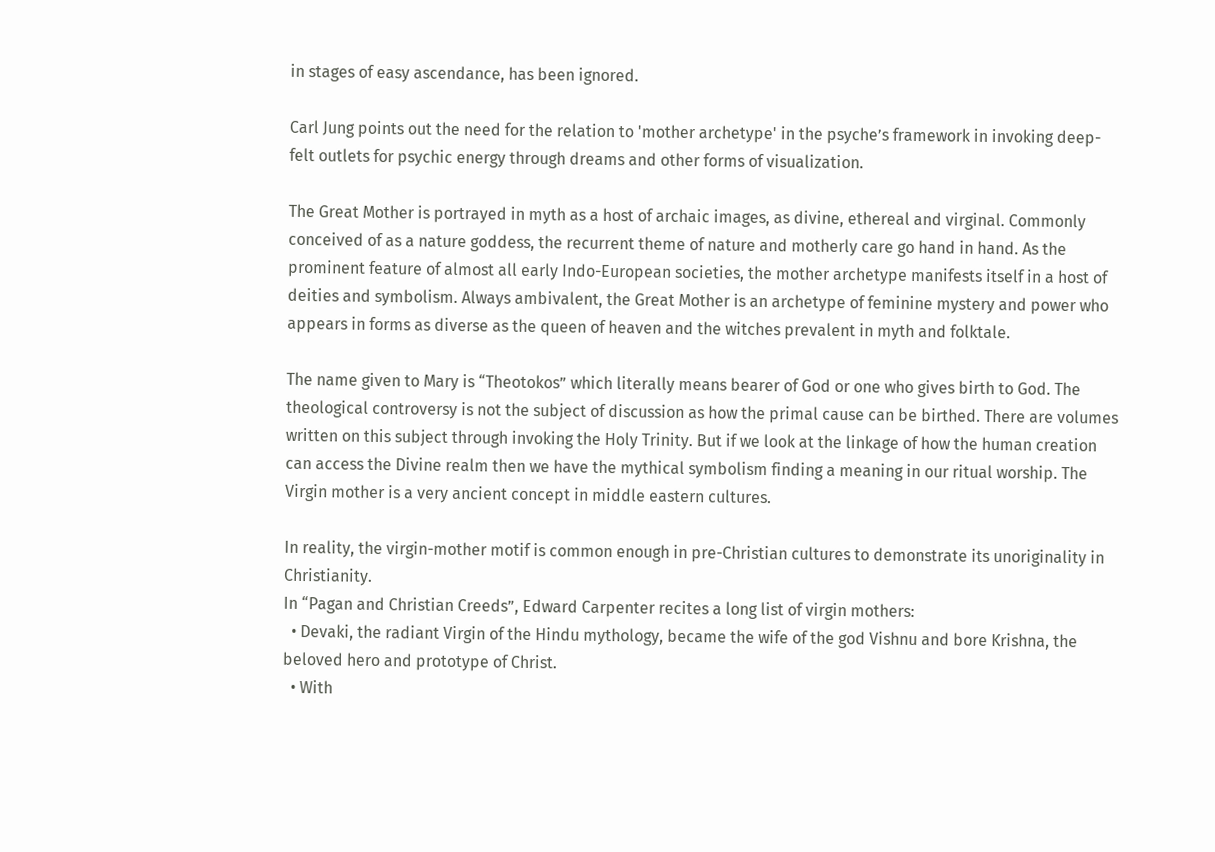in stages of easy ascendance, has been ignored.

Carl Jung points out the need for the relation to 'mother archetype' in the psyche’s framework in invoking deep-felt outlets for psychic energy through dreams and other forms of visualization.

The Great Mother is portrayed in myth as a host of archaic images, as divine, ethereal and virginal. Commonly conceived of as a nature goddess, the recurrent theme of nature and motherly care go hand in hand. As the prominent feature of almost all early Indo-European societies, the mother archetype manifests itself in a host of deities and symbolism. Always ambivalent, the Great Mother is an archetype of feminine mystery and power who appears in forms as diverse as the queen of heaven and the witches prevalent in myth and folktale.

The name given to Mary is “Theotokos” which literally means bearer of God or one who gives birth to God. The theological controversy is not the subject of discussion as how the primal cause can be birthed. There are volumes written on this subject through invoking the Holy Trinity. But if we look at the linkage of how the human creation can access the Divine realm then we have the mythical symbolism finding a meaning in our ritual worship. The Virgin mother is a very ancient concept in middle eastern cultures.

In reality, the virgin-mother motif is common enough in pre-Christian cultures to demonstrate its unoriginality in Christianity.
In “Pagan and Christian Creeds”, Edward Carpenter recites a long list of virgin mothers:
  • Devaki, the radiant Virgin of the Hindu mythology, became the wife of the god Vishnu and bore Krishna, the beloved hero and prototype of Christ.
  • With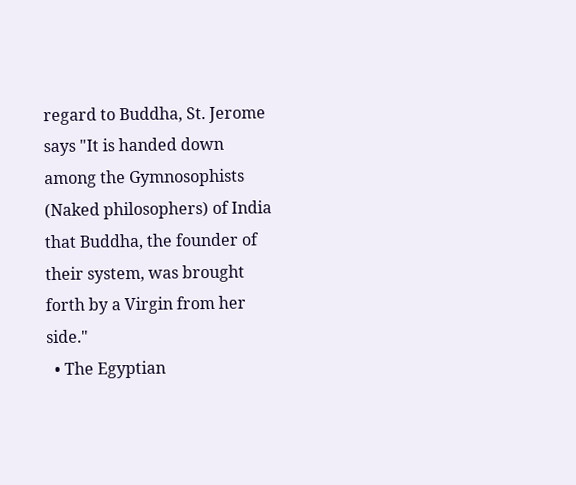regard to Buddha, St. Jerome says "It is handed down among the Gymnosophists (Naked philosophers) of India that Buddha, the founder of their system, was brought forth by a Virgin from her side."
  • The Egyptian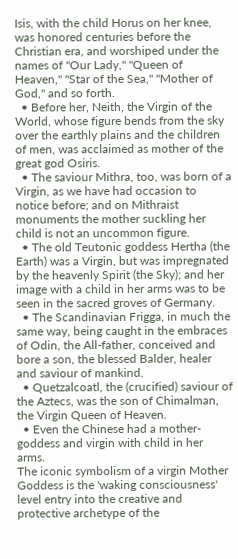Isis, with the child Horus on her knee, was honored centuries before the Christian era, and worshiped under the names of "Our Lady," "Queen of Heaven," "Star of the Sea," "Mother of God," and so forth.
  • Before her, Neith, the Virgin of the World, whose figure bends from the sky over the earthly plains and the children of men, was acclaimed as mother of the great god Osiris.
  • The saviour Mithra, too, was born of a Virgin, as we have had occasion to notice before; and on Mithraist monuments the mother suckling her child is not an uncommon figure.
  • The old Teutonic goddess Hertha (the Earth) was a Virgin, but was impregnated by the heavenly Spirit (the Sky); and her image with a child in her arms was to be seen in the sacred groves of Germany.
  • The Scandinavian Frigga, in much the same way, being caught in the embraces of Odin, the All-father, conceived and bore a son, the blessed Balder, healer and saviour of mankind.
  • Quetzalcoatl, the (crucified) saviour of the Aztecs, was the son of Chimalman, the Virgin Queen of Heaven.
  • Even the Chinese had a mother-goddess and virgin with child in her arms.
The iconic symbolism of a virgin Mother Goddess is the 'waking consciousness' level entry into the creative and protective archetype of the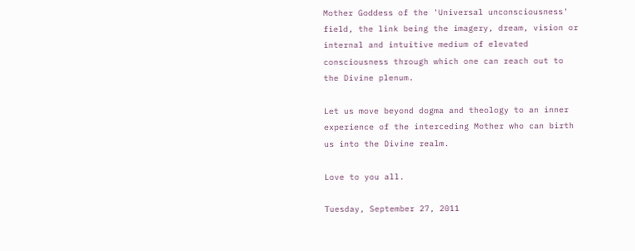Mother Goddess of the 'Universal unconsciousness' field, the link being the imagery, dream, vision or internal and intuitive medium of elevated consciousness through which one can reach out to the Divine plenum.

Let us move beyond dogma and theology to an inner experience of the interceding Mother who can birth us into the Divine realm.

Love to you all.

Tuesday, September 27, 2011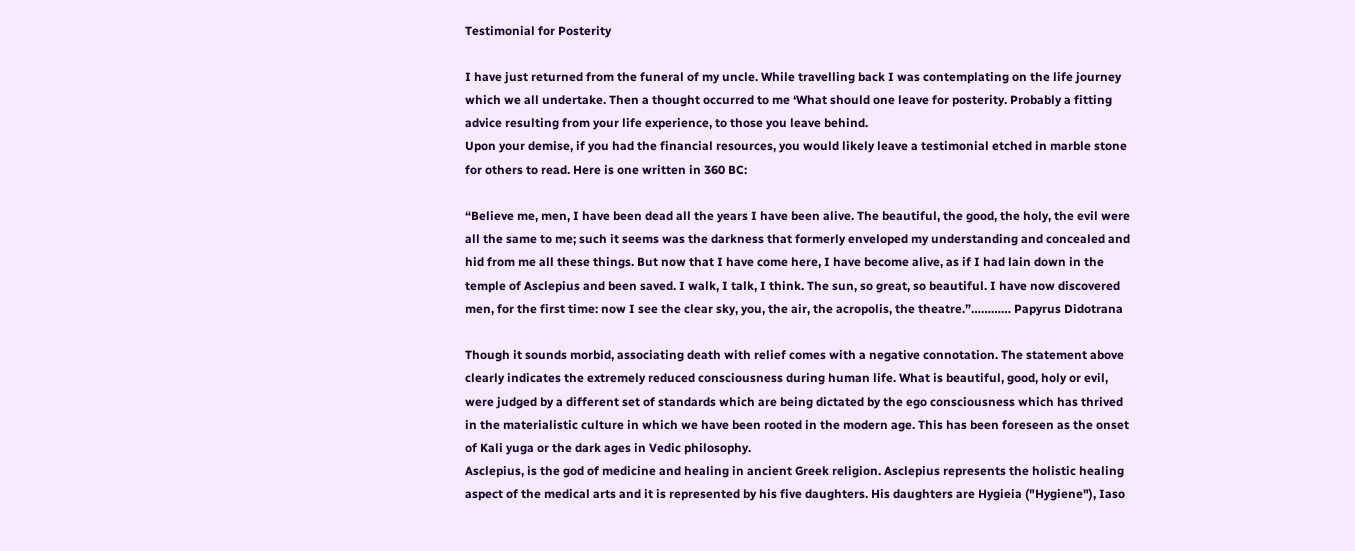Testimonial for Posterity

I have just returned from the funeral of my uncle. While travelling back I was contemplating on the life journey which we all undertake. Then a thought occurred to me ‘What should one leave for posterity. Probably a fitting advice resulting from your life experience, to those you leave behind.
Upon your demise, if you had the financial resources, you would likely leave a testimonial etched in marble stone for others to read. Here is one written in 360 BC:

“Believe me, men, I have been dead all the years I have been alive. The beautiful, the good, the holy, the evil were all the same to me; such it seems was the darkness that formerly enveloped my understanding and concealed and hid from me all these things. But now that I have come here, I have become alive, as if I had lain down in the temple of Asclepius and been saved. I walk, I talk, I think. The sun, so great, so beautiful. I have now discovered men, for the first time: now I see the clear sky, you, the air, the acropolis, the theatre.”………… Papyrus Didotrana

Though it sounds morbid, associating death with relief comes with a negative connotation. The statement above clearly indicates the extremely reduced consciousness during human life. What is beautiful, good, holy or evil, were judged by a different set of standards which are being dictated by the ego consciousness which has thrived in the materialistic culture in which we have been rooted in the modern age. This has been foreseen as the onset of Kali yuga or the dark ages in Vedic philosophy.
Asclepius, is the god of medicine and healing in ancient Greek religion. Asclepius represents the holistic healing aspect of the medical arts and it is represented by his five daughters. His daughters are Hygieia ("Hygiene"), Iaso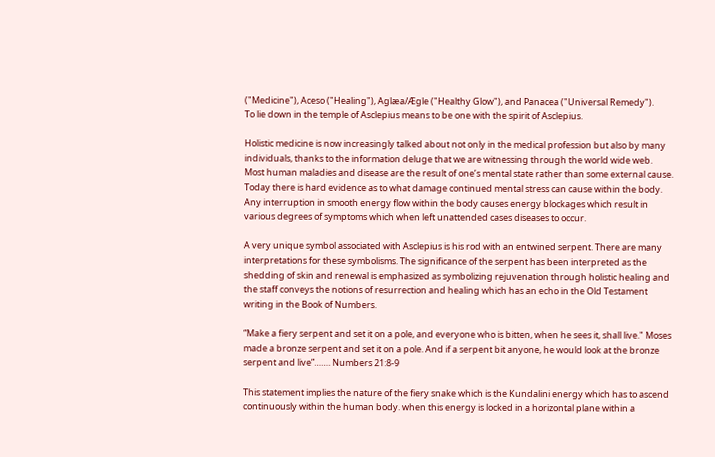("Medicine"), Aceso ("Healing"), Aglæa/Ægle ("Healthy Glow"), and Panacea ("Universal Remedy").
To lie down in the temple of Asclepius means to be one with the spirit of Asclepius.

Holistic medicine is now increasingly talked about not only in the medical profession but also by many individuals, thanks to the information deluge that we are witnessing through the world wide web.
Most human maladies and disease are the result of one’s mental state rather than some external cause. Today there is hard evidence as to what damage continued mental stress can cause within the body. Any interruption in smooth energy flow within the body causes energy blockages which result in various degrees of symptoms which when left unattended cases diseases to occur.

A very unique symbol associated with Asclepius is his rod with an entwined serpent. There are many interpretations for these symbolisms. The significance of the serpent has been interpreted as the shedding of skin and renewal is emphasized as symbolizing rejuvenation through holistic healing and the staff conveys the notions of resurrection and healing which has an echo in the Old Testament writing in the Book of Numbers.

“Make a fiery serpent and set it on a pole, and everyone who is bitten, when he sees it, shall live." Moses made a bronze serpent and set it on a pole. And if a serpent bit anyone, he would look at the bronze serpent and live”……. Numbers 21:8-9

This statement implies the nature of the fiery snake which is the Kundalini energy which has to ascend continuously within the human body. when this energy is locked in a horizontal plane within a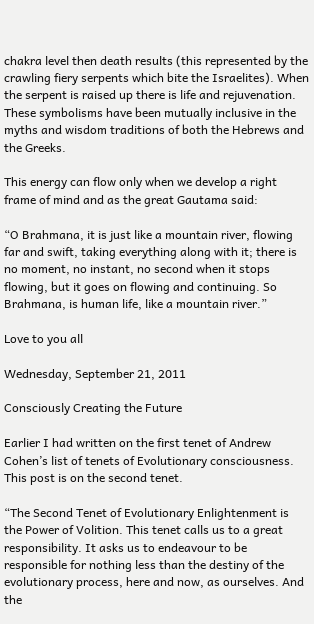chakra level then death results (this represented by the crawling fiery serpents which bite the Israelites). When the serpent is raised up there is life and rejuvenation.
These symbolisms have been mutually inclusive in the myths and wisdom traditions of both the Hebrews and the Greeks.

This energy can flow only when we develop a right frame of mind and as the great Gautama said:

“O Brahmana, it is just like a mountain river, flowing far and swift, taking everything along with it; there is no moment, no instant, no second when it stops flowing, but it goes on flowing and continuing. So Brahmana, is human life, like a mountain river.”

Love to you all

Wednesday, September 21, 2011

Consciously Creating the Future

Earlier I had written on the first tenet of Andrew Cohen’s list of tenets of Evolutionary consciousness. This post is on the second tenet.

“The Second Tenet of Evolutionary Enlightenment is the Power of Volition. This tenet calls us to a great responsibility. It asks us to endeavour to be responsible for nothing less than the destiny of the evolutionary process, here and now, as ourselves. And the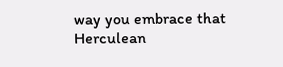way you embrace that Herculean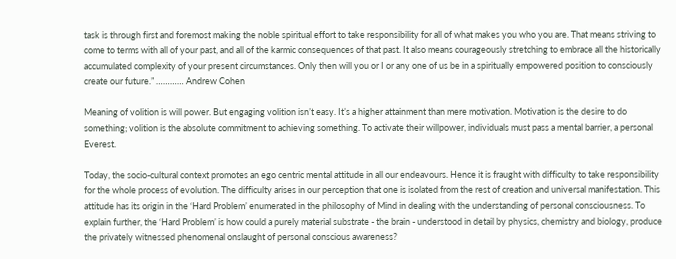task is through first and foremost making the noble spiritual effort to take responsibility for all of what makes you who you are. That means striving to come to terms with all of your past, and all of the karmic consequences of that past. It also means courageously stretching to embrace all the historically accumulated complexity of your present circumstances. Only then will you or I or any one of us be in a spiritually empowered position to consciously create our future.” ………… Andrew Cohen

Meaning of volition is will power. But engaging volition isn’t easy. It’s a higher attainment than mere motivation. Motivation is the desire to do something; volition is the absolute commitment to achieving something. To activate their willpower, individuals must pass a mental barrier, a personal Everest.

Today, the socio-cultural context promotes an ego centric mental attitude in all our endeavours. Hence it is fraught with difficulty to take responsibility for the whole process of evolution. The difficulty arises in our perception that one is isolated from the rest of creation and universal manifestation. This attitude has its origin in the ‘Hard Problem’ enumerated in the philosophy of Mind in dealing with the understanding of personal consciousness. To explain further, the ‘Hard Problem’ is how could a purely material substrate - the brain - understood in detail by physics, chemistry and biology, produce the privately witnessed phenomenal onslaught of personal conscious awareness?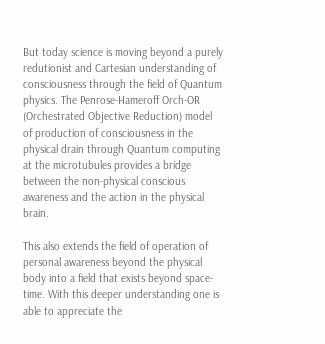But today science is moving beyond a purely redutionist and Cartesian understanding of consciousness through the field of Quantum physics. The Penrose-Hameroff Orch-OR (Orchestrated Objective Reduction) model of production of consciousness in the physical drain through Quantum computing at the microtubules provides a bridge between the non-physical conscious awareness and the action in the physical brain.

This also extends the field of operation of personal awareness beyond the physical body into a field that exists beyond space-time. With this deeper understanding one is able to appreciate the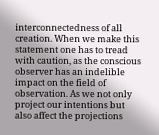interconnectedness of all creation. When we make this statement one has to tread with caution, as the conscious observer has an indelible impact on the field of observation. As we not only project our intentions but also affect the projections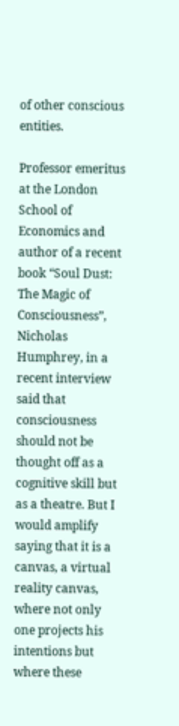of other conscious entities.

Professor emeritus at the London School of Economics and author of a recent book “Soul Dust: The Magic of Consciousness”, Nicholas Humphrey, in a recent interview said that consciousness should not be thought off as a cognitive skill but as a theatre. But I would amplify saying that it is a canvas, a virtual reality canvas, where not only one projects his intentions but where these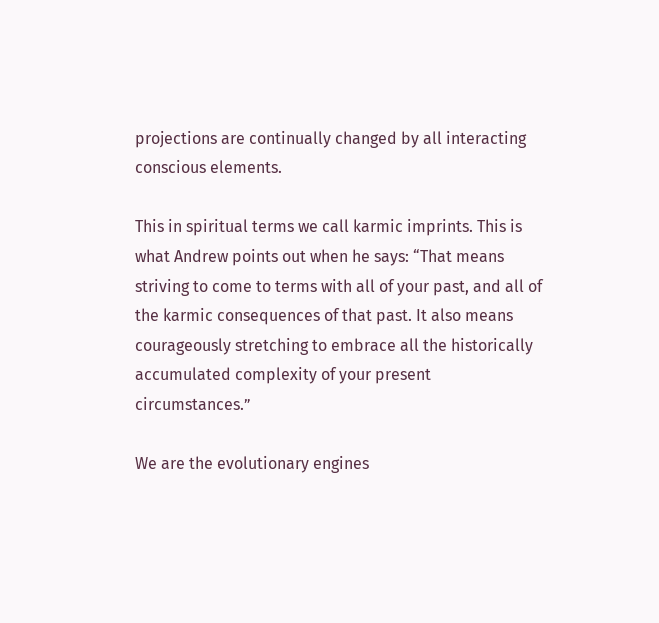projections are continually changed by all interacting conscious elements.

This in spiritual terms we call karmic imprints. This is what Andrew points out when he says: “That means striving to come to terms with all of your past, and all of the karmic consequences of that past. It also means courageously stretching to embrace all the historically accumulated complexity of your present circumstances.”

We are the evolutionary engines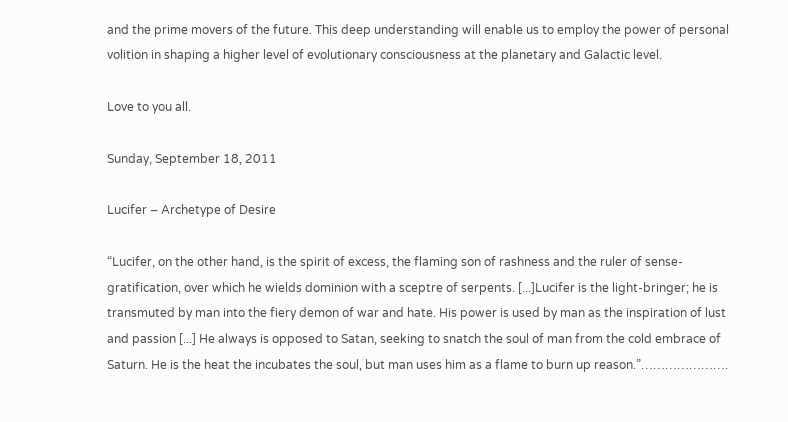and the prime movers of the future. This deep understanding will enable us to employ the power of personal volition in shaping a higher level of evolutionary consciousness at the planetary and Galactic level.

Love to you all.

Sunday, September 18, 2011

Lucifer – Archetype of Desire

“Lucifer, on the other hand, is the spirit of excess, the flaming son of rashness and the ruler of sense-gratification, over which he wields dominion with a sceptre of serpents. [...]Lucifer is the light-bringer; he is transmuted by man into the fiery demon of war and hate. His power is used by man as the inspiration of lust and passion [...] He always is opposed to Satan, seeking to snatch the soul of man from the cold embrace of Saturn. He is the heat the incubates the soul, but man uses him as a flame to burn up reason.”………………….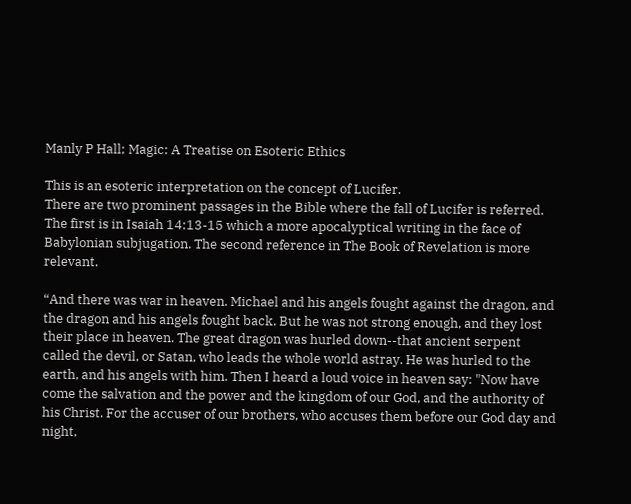Manly P Hall; Magic: A Treatise on Esoteric Ethics

This is an esoteric interpretation on the concept of Lucifer.
There are two prominent passages in the Bible where the fall of Lucifer is referred.
The first is in Isaiah 14:13-15 which a more apocalyptical writing in the face of Babylonian subjugation. The second reference in The Book of Revelation is more relevant.

“And there was war in heaven. Michael and his angels fought against the dragon, and the dragon and his angels fought back. But he was not strong enough, and they lost their place in heaven. The great dragon was hurled down--that ancient serpent called the devil, or Satan, who leads the whole world astray. He was hurled to the earth, and his angels with him. Then I heard a loud voice in heaven say: "Now have come the salvation and the power and the kingdom of our God, and the authority of his Christ. For the accuser of our brothers, who accuses them before our God day and night,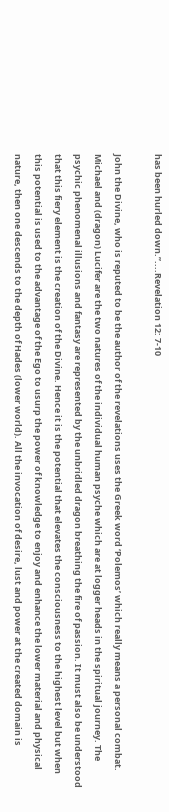has been hurled down.”....Revelation 12: 7-10

John the Divine, who is reputed to be the author of the revelations uses the Greek word ‘Polemos’ which really means a personal combat. Michael and (dragon) Lucifer are the two natures of the individual human psyche which are at logger heads in the spiritual journey. The psychic phenomenal illusions and fantasy are represented by the unbridled dragon breathing the fire of passion. It must also be understood that this fiery element is the creation of the Divine. Hence it is the potential that elevates the consciousness to the highest level but when this potential is used to the advantage of the Ego to usurp the power of knowledge to enjoy and enhance the lower material and physical nature, then one descends to the depth of Hades (lower world). All the invocation of desire, lust and power at the created domain is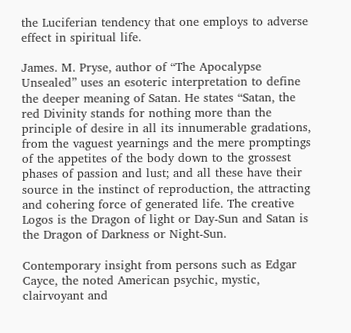the Luciferian tendency that one employs to adverse effect in spiritual life.

James. M. Pryse, author of “The Apocalypse Unsealed” uses an esoteric interpretation to define the deeper meaning of Satan. He states “Satan, the red Divinity stands for nothing more than the principle of desire in all its innumerable gradations, from the vaguest yearnings and the mere promptings of the appetites of the body down to the grossest phases of passion and lust; and all these have their source in the instinct of reproduction, the attracting and cohering force of generated life. The creative Logos is the Dragon of light or Day-Sun and Satan is the Dragon of Darkness or Night-Sun.

Contemporary insight from persons such as Edgar Cayce, the noted American psychic, mystic, clairvoyant and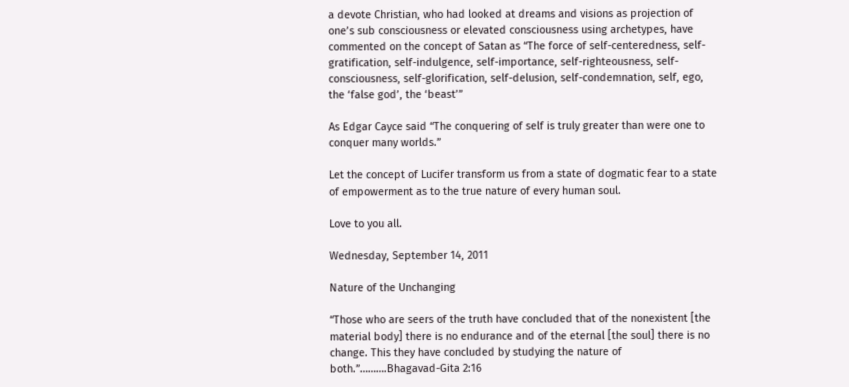a devote Christian, who had looked at dreams and visions as projection of one’s sub consciousness or elevated consciousness using archetypes, have commented on the concept of Satan as “The force of self-centeredness, self-gratification, self-indulgence, self-importance, self-righteousness, self-consciousness, self-glorification, self-delusion, self-condemnation, self, ego, the ‘false god’, the ‘beast’”

As Edgar Cayce said “The conquering of self is truly greater than were one to conquer many worlds.”

Let the concept of Lucifer transform us from a state of dogmatic fear to a state of empowerment as to the true nature of every human soul.

Love to you all.

Wednesday, September 14, 2011

Nature of the Unchanging

“Those who are seers of the truth have concluded that of the nonexistent [the material body] there is no endurance and of the eternal [the soul] there is no change. This they have concluded by studying the nature of both.”……….Bhagavad-Gita 2:16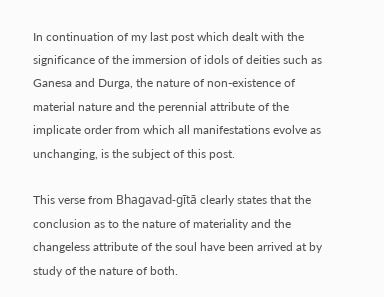In continuation of my last post which dealt with the significance of the immersion of idols of deities such as Ganesa and Durga, the nature of non-existence of material nature and the perennial attribute of the implicate order from which all manifestations evolve as unchanging, is the subject of this post.

This verse from Bhagavad-gītā clearly states that the conclusion as to the nature of materiality and the changeless attribute of the soul have been arrived at by study of the nature of both.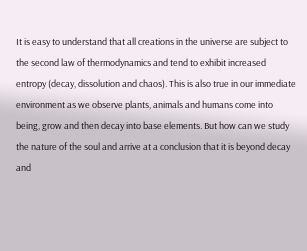It is easy to understand that all creations in the universe are subject to the second law of thermodynamics and tend to exhibit increased entropy (decay, dissolution and chaos). This is also true in our immediate environment as we observe plants, animals and humans come into being, grow and then decay into base elements. But how can we study the nature of the soul and arrive at a conclusion that it is beyond decay and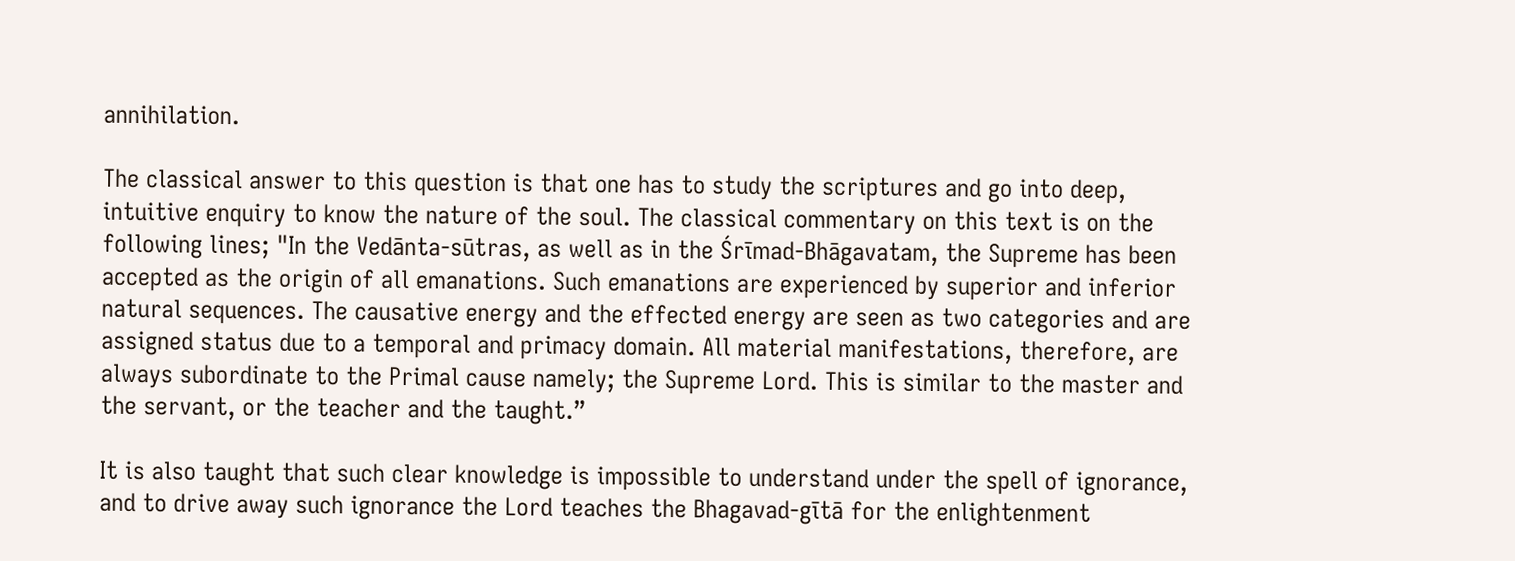annihilation.

The classical answer to this question is that one has to study the scriptures and go into deep, intuitive enquiry to know the nature of the soul. The classical commentary on this text is on the following lines; "In the Vedānta-sūtras, as well as in the Śrīmad-Bhāgavatam, the Supreme has been accepted as the origin of all emanations. Such emanations are experienced by superior and inferior natural sequences. The causative energy and the effected energy are seen as two categories and are assigned status due to a temporal and primacy domain. All material manifestations, therefore, are always subordinate to the Primal cause namely; the Supreme Lord. This is similar to the master and the servant, or the teacher and the taught.”

It is also taught that such clear knowledge is impossible to understand under the spell of ignorance, and to drive away such ignorance the Lord teaches the Bhagavad-gītā for the enlightenment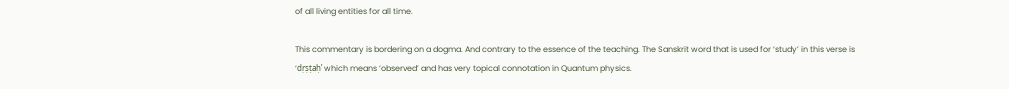of all living entities for all time.

This commentary is bordering on a dogma. And contrary to the essence of the teaching. The Sanskrit word that is used for ‘study’ in this verse is ‘dṛṣṭaḥ’ which means ‘observed’ and has very topical connotation in Quantum physics.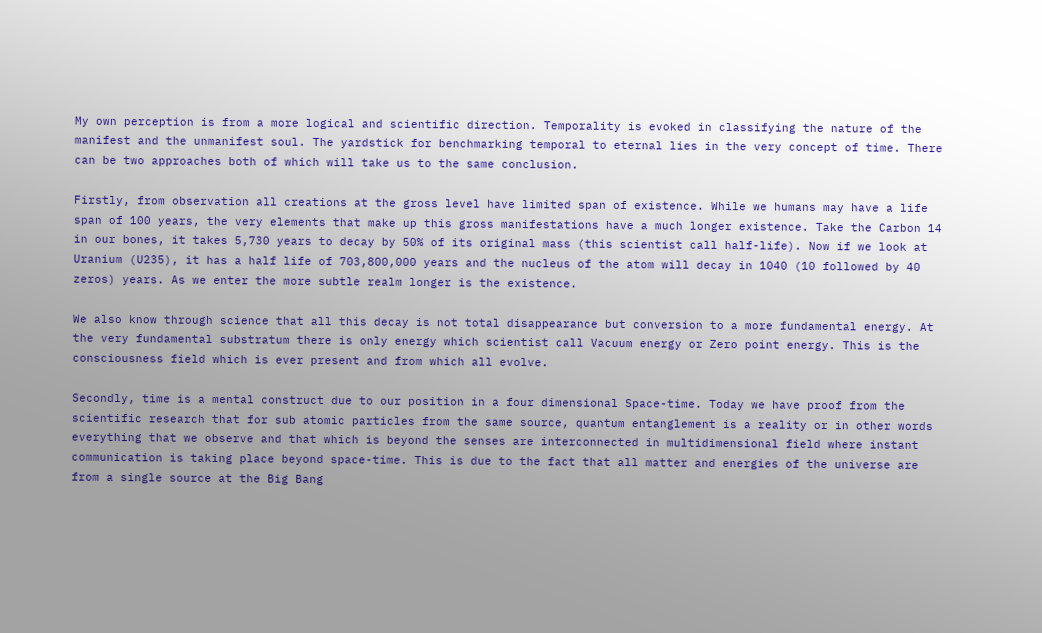My own perception is from a more logical and scientific direction. Temporality is evoked in classifying the nature of the manifest and the unmanifest soul. The yardstick for benchmarking temporal to eternal lies in the very concept of time. There can be two approaches both of which will take us to the same conclusion.

Firstly, from observation all creations at the gross level have limited span of existence. While we humans may have a life span of 100 years, the very elements that make up this gross manifestations have a much longer existence. Take the Carbon 14 in our bones, it takes 5,730 years to decay by 50% of its original mass (this scientist call half-life). Now if we look at Uranium (U235), it has a half life of 703,800,000 years and the nucleus of the atom will decay in 1040 (10 followed by 40 zeros) years. As we enter the more subtle realm longer is the existence.

We also know through science that all this decay is not total disappearance but conversion to a more fundamental energy. At the very fundamental substratum there is only energy which scientist call Vacuum energy or Zero point energy. This is the consciousness field which is ever present and from which all evolve.

Secondly, time is a mental construct due to our position in a four dimensional Space-time. Today we have proof from the scientific research that for sub atomic particles from the same source, quantum entanglement is a reality or in other words everything that we observe and that which is beyond the senses are interconnected in multidimensional field where instant communication is taking place beyond space-time. This is due to the fact that all matter and energies of the universe are from a single source at the Big Bang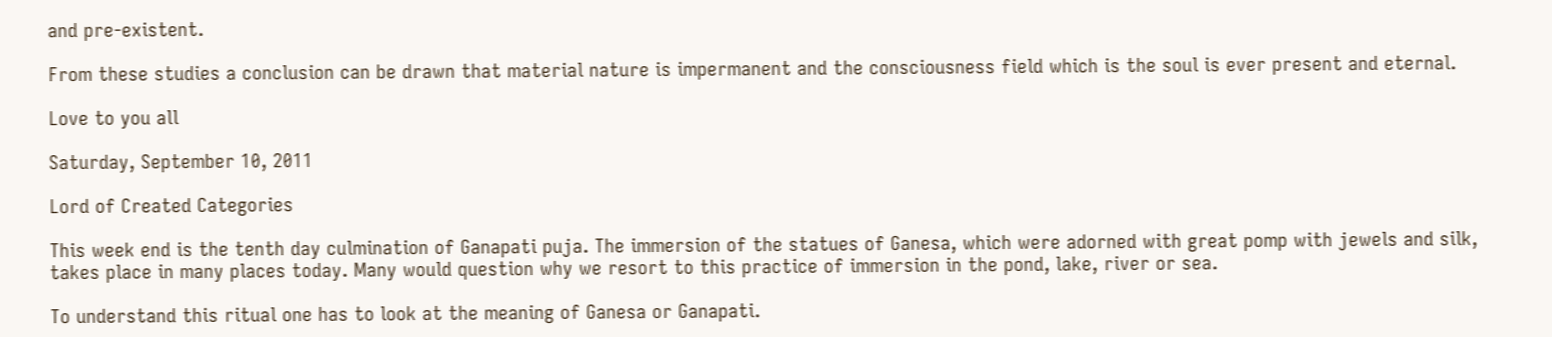and pre-existent.

From these studies a conclusion can be drawn that material nature is impermanent and the consciousness field which is the soul is ever present and eternal.

Love to you all

Saturday, September 10, 2011

Lord of Created Categories

This week end is the tenth day culmination of Ganapati puja. The immersion of the statues of Ganesa, which were adorned with great pomp with jewels and silk, takes place in many places today. Many would question why we resort to this practice of immersion in the pond, lake, river or sea.

To understand this ritual one has to look at the meaning of Ganesa or Ganapati.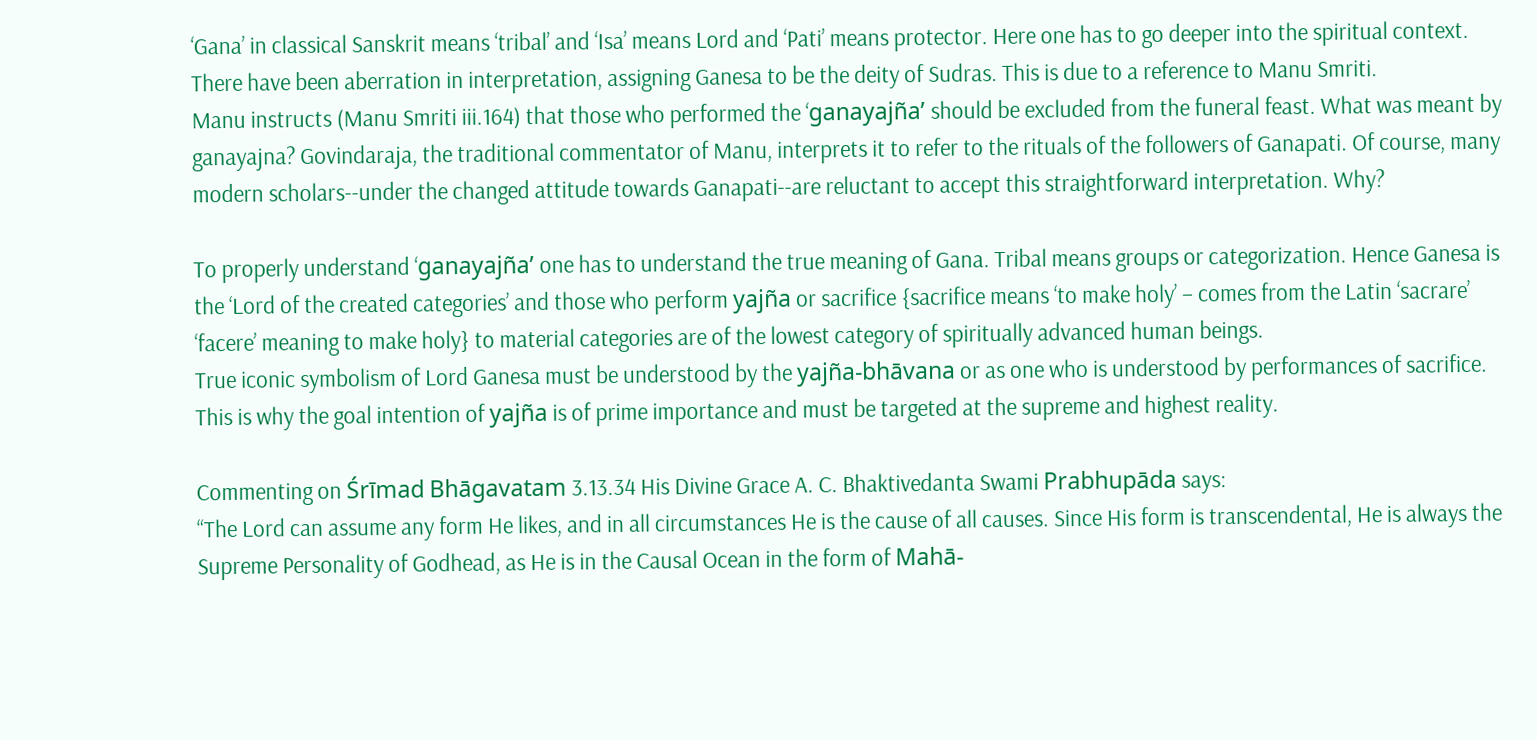‘Gana’ in classical Sanskrit means ‘tribal’ and ‘Isa’ means Lord and ‘Pati’ means protector. Here one has to go deeper into the spiritual context. There have been aberration in interpretation, assigning Ganesa to be the deity of Sudras. This is due to a reference to Manu Smriti.
Manu instructs (Manu Smriti iii.164) that those who performed the ‘ganayajña’ should be excluded from the funeral feast. What was meant by ganayajna? Govindaraja, the traditional commentator of Manu, interprets it to refer to the rituals of the followers of Ganapati. Of course, many modern scholars--under the changed attitude towards Ganapati--are reluctant to accept this straightforward interpretation. Why?

To properly understand ‘ganayajña’ one has to understand the true meaning of Gana. Tribal means groups or categorization. Hence Ganesa is the ‘Lord of the created categories’ and those who perform yajña or sacrifice {sacrifice means ‘to make holy’ – comes from the Latin ‘sacrare’ ‘facere’ meaning to make holy} to material categories are of the lowest category of spiritually advanced human beings.
True iconic symbolism of Lord Ganesa must be understood by the yajña-bhāvana or as one who is understood by performances of sacrifice.
This is why the goal intention of yajña is of prime importance and must be targeted at the supreme and highest reality.

Commenting on Śrīmad Bhāgavatam 3.13.34 His Divine Grace A. C. Bhaktivedanta Swami Prabhupāda says:
“The Lord can assume any form He likes, and in all circumstances He is the cause of all causes. Since His form is transcendental, He is always the Supreme Personality of Godhead, as He is in the Causal Ocean in the form of Mahā-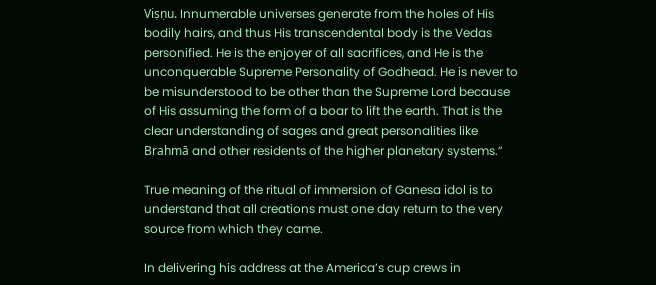Viṣṇu. Innumerable universes generate from the holes of His bodily hairs, and thus His transcendental body is the Vedas personified. He is the enjoyer of all sacrifices, and He is the unconquerable Supreme Personality of Godhead. He is never to be misunderstood to be other than the Supreme Lord because of His assuming the form of a boar to lift the earth. That is the clear understanding of sages and great personalities like Brahmā and other residents of the higher planetary systems.”

True meaning of the ritual of immersion of Ganesa idol is to understand that all creations must one day return to the very source from which they came.

In delivering his address at the America’s cup crews in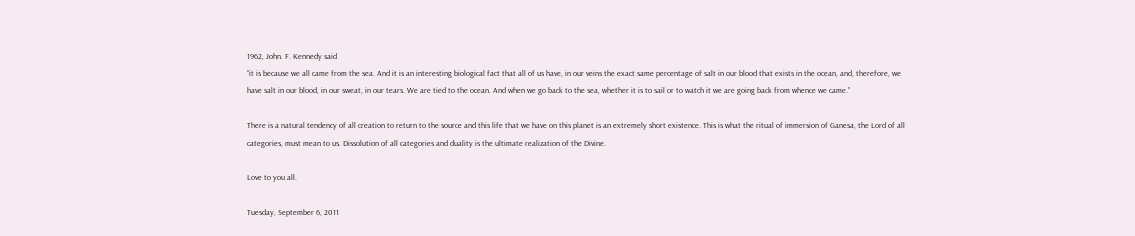1962, John. F. Kennedy said
“it is because we all came from the sea. And it is an interesting biological fact that all of us have, in our veins the exact same percentage of salt in our blood that exists in the ocean, and, therefore, we have salt in our blood, in our sweat, in our tears. We are tied to the ocean. And when we go back to the sea, whether it is to sail or to watch it we are going back from whence we came.”

There is a natural tendency of all creation to return to the source and this life that we have on this planet is an extremely short existence. This is what the ritual of immersion of Ganesa, the Lord of all categories, must mean to us. Dissolution of all categories and duality is the ultimate realization of the Divine.

Love to you all.

Tuesday, September 6, 2011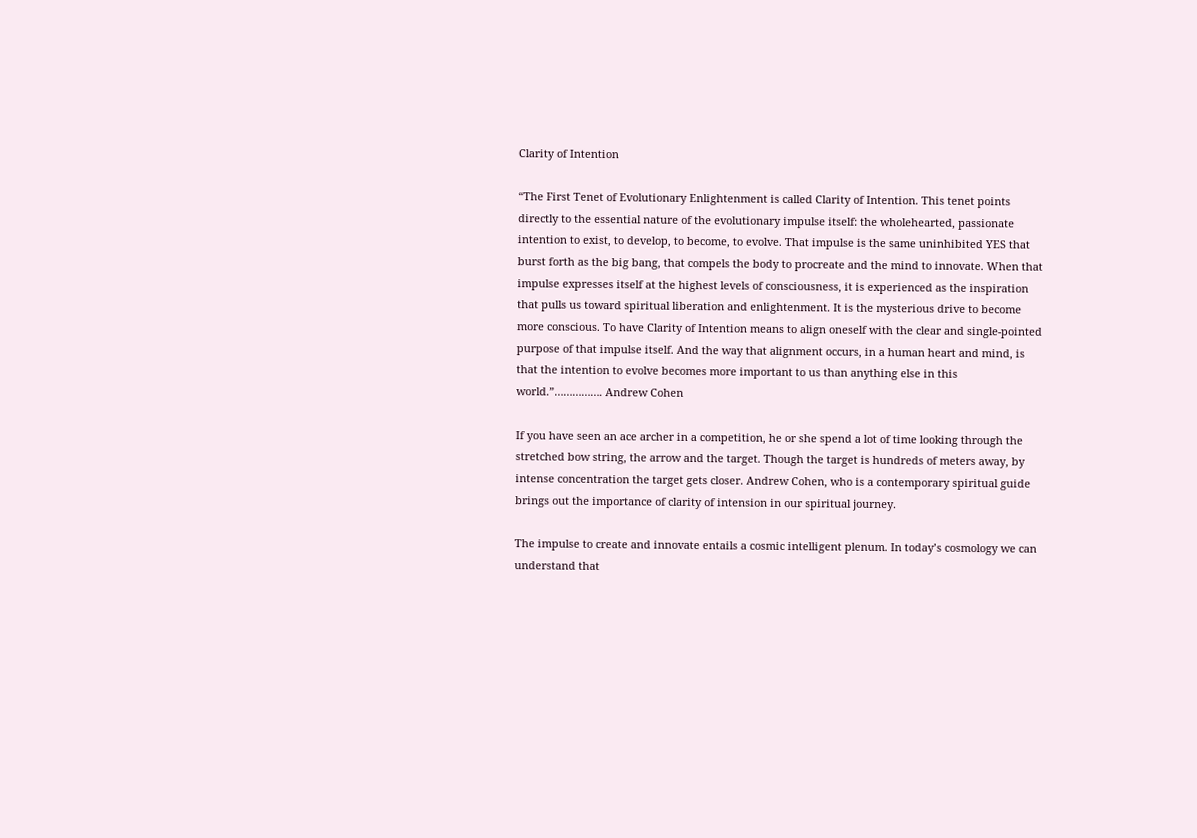Clarity of Intention

“The First Tenet of Evolutionary Enlightenment is called Clarity of Intention. This tenet points directly to the essential nature of the evolutionary impulse itself: the wholehearted, passionate intention to exist, to develop, to become, to evolve. That impulse is the same uninhibited YES that burst forth as the big bang, that compels the body to procreate and the mind to innovate. When that impulse expresses itself at the highest levels of consciousness, it is experienced as the inspiration that pulls us toward spiritual liberation and enlightenment. It is the mysterious drive to become more conscious. To have Clarity of Intention means to align oneself with the clear and single-pointed purpose of that impulse itself. And the way that alignment occurs, in a human heart and mind, is that the intention to evolve becomes more important to us than anything else in this world.”……………. Andrew Cohen

If you have seen an ace archer in a competition, he or she spend a lot of time looking through the stretched bow string, the arrow and the target. Though the target is hundreds of meters away, by intense concentration the target gets closer. Andrew Cohen, who is a contemporary spiritual guide brings out the importance of clarity of intension in our spiritual journey.

The impulse to create and innovate entails a cosmic intelligent plenum. In today’s cosmology we can understand that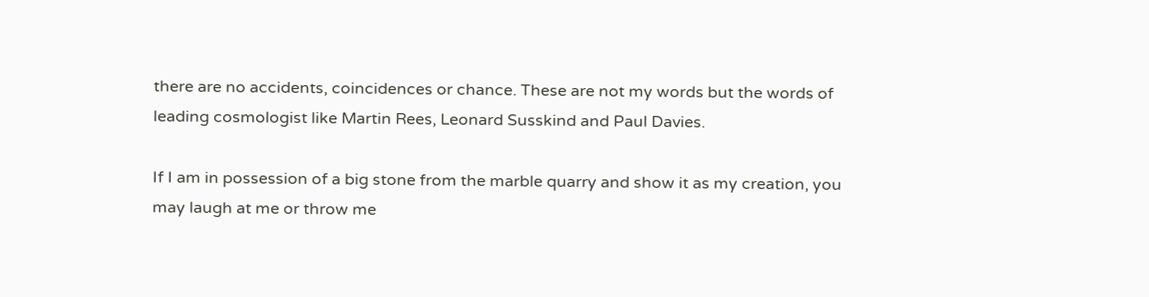there are no accidents, coincidences or chance. These are not my words but the words of leading cosmologist like Martin Rees, Leonard Susskind and Paul Davies.

If I am in possession of a big stone from the marble quarry and show it as my creation, you may laugh at me or throw me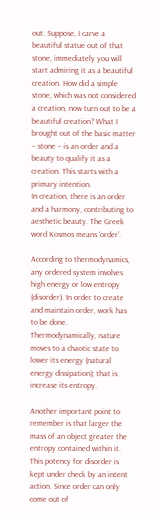out. Suppose, I carve a beautiful statue out of that stone, immediately you will start admiring it as a beautiful creation. How did a simple stone, which was not considered a creation, now turn out to be a beautiful creation? What I brought out of the basic matter – stone – is an order and a beauty to qualify it as a creation. This starts with a primary intention.
In creation, there is an order and a harmony, contributing to aesthetic beauty. The Greek word Kosmos means ‘order’.

According to thermodynamics, any ordered system involves high energy or low entropy (disorder). In order to create and maintain order, work has to be done. Thermodynamically, nature moves to a chaotic state to lower its energy (natural energy dissipation); that is increase its entropy.

Another important point to remember is that larger the mass of an object greater the entropy contained within it. This potency for disorder is kept under check by an intent action. Since order can only come out of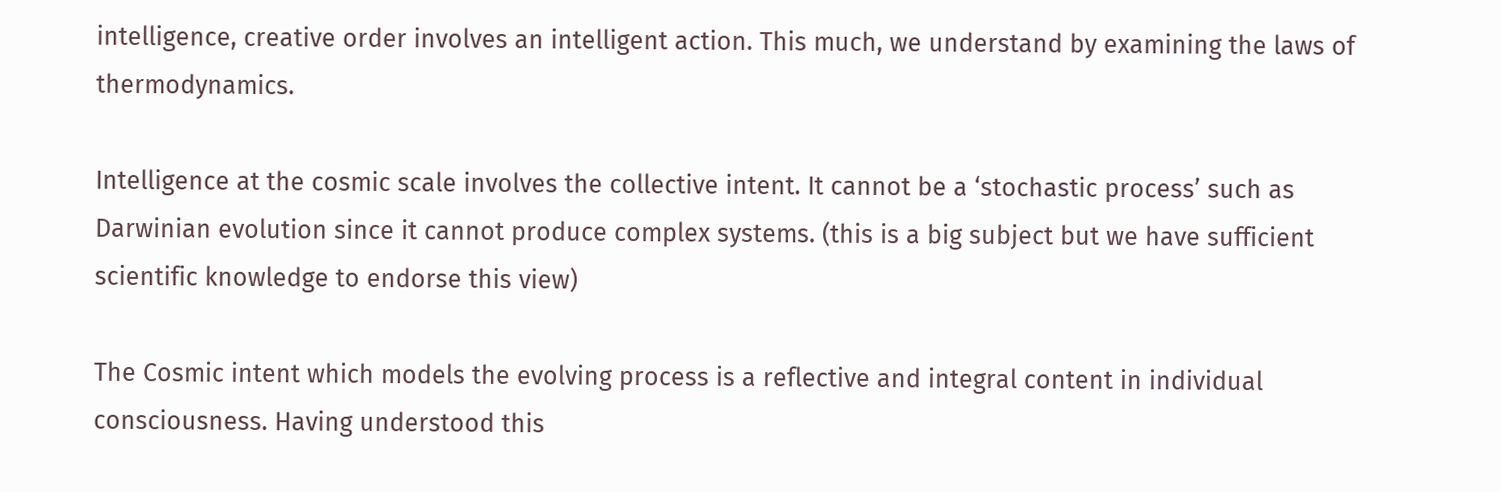intelligence, creative order involves an intelligent action. This much, we understand by examining the laws of thermodynamics.

Intelligence at the cosmic scale involves the collective intent. It cannot be a ‘stochastic process’ such as Darwinian evolution since it cannot produce complex systems. (this is a big subject but we have sufficient scientific knowledge to endorse this view)

The Cosmic intent which models the evolving process is a reflective and integral content in individual consciousness. Having understood this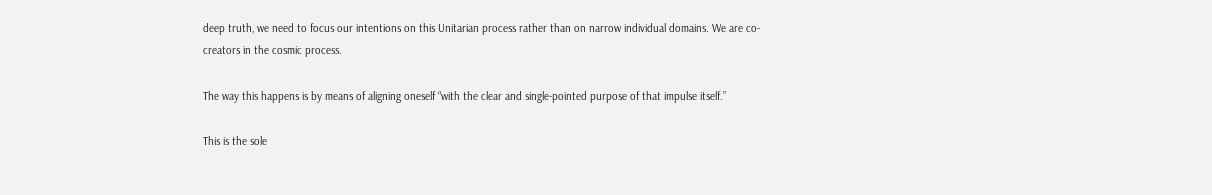deep truth, we need to focus our intentions on this Unitarian process rather than on narrow individual domains. We are co-creators in the cosmic process.

The way this happens is by means of aligning oneself “with the clear and single-pointed purpose of that impulse itself.”

This is the sole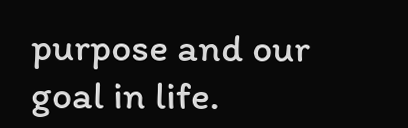purpose and our goal in life.